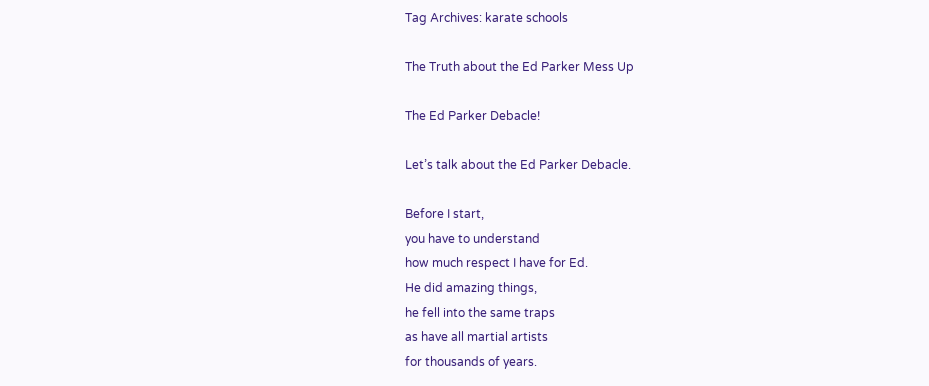Tag Archives: karate schools

The Truth about the Ed Parker Mess Up

The Ed Parker Debacle!

Let’s talk about the Ed Parker Debacle.

Before I start,
you have to understand
how much respect I have for Ed.
He did amazing things,
he fell into the same traps
as have all martial artists
for thousands of years.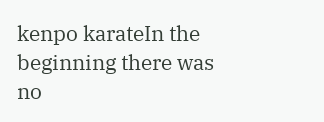kenpo karateIn the beginning there was no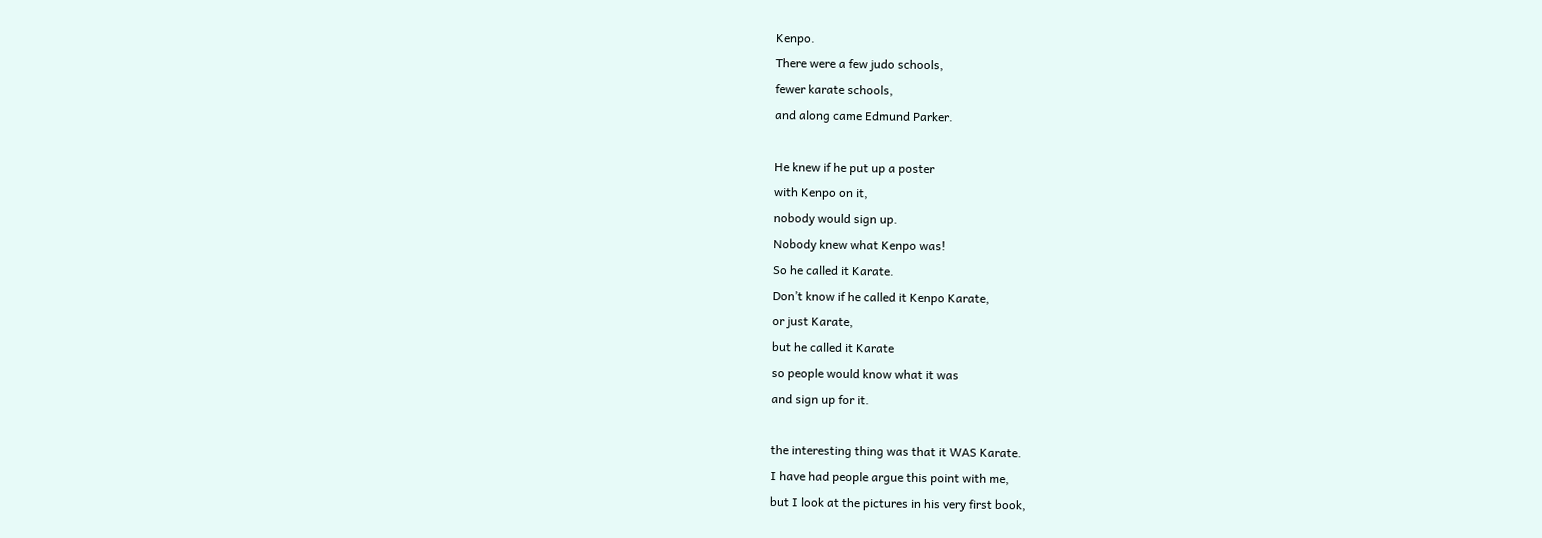Kenpo.
There were a few judo schools,
fewer karate schools,
and along came Edmund Parker.

He knew if he put up a poster
with Kenpo on it,
nobody would sign up.
Nobody knew what Kenpo was!
So he called it Karate.
Don’t know if he called it Kenpo Karate,
or just Karate,
but he called it Karate
so people would know what it was
and sign up for it.

the interesting thing was that it WAS Karate.
I have had people argue this point with me,
but I look at the pictures in his very first book,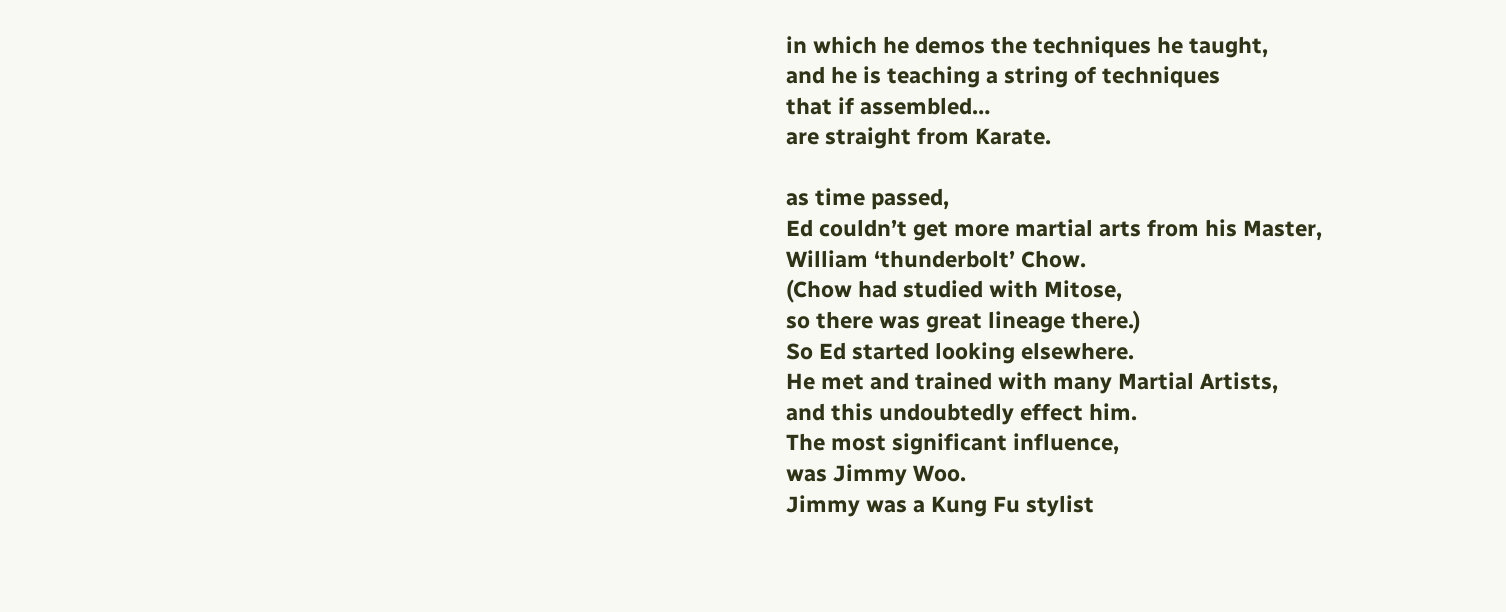in which he demos the techniques he taught,
and he is teaching a string of techniques
that if assembled…
are straight from Karate.

as time passed,
Ed couldn’t get more martial arts from his Master,
William ‘thunderbolt’ Chow.
(Chow had studied with Mitose,
so there was great lineage there.)
So Ed started looking elsewhere.
He met and trained with many Martial Artists,
and this undoubtedly effect him.
The most significant influence,
was Jimmy Woo.
Jimmy was a Kung Fu stylist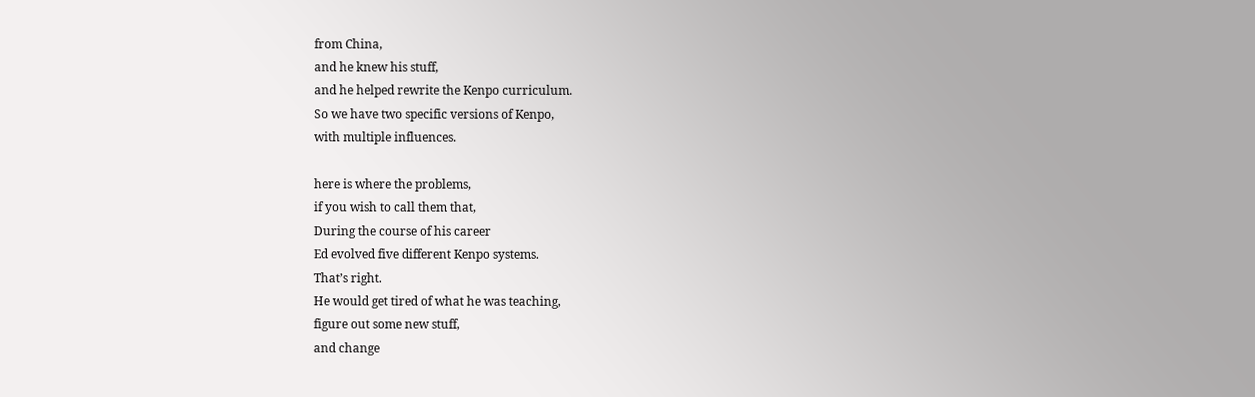from China,
and he knew his stuff,
and he helped rewrite the Kenpo curriculum.
So we have two specific versions of Kenpo,
with multiple influences.

here is where the problems,
if you wish to call them that,
During the course of his career
Ed evolved five different Kenpo systems.
That’s right.
He would get tired of what he was teaching,
figure out some new stuff,
and change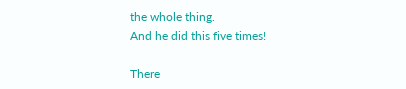the whole thing.
And he did this five times!

There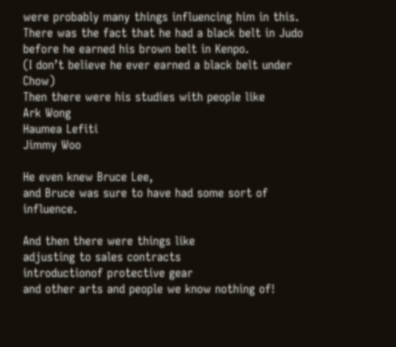were probably many things influencing him in this.
There was the fact that he had a black belt in Judo
before he earned his brown belt in Kenpo.
(I don’t believe he ever earned a black belt under Chow)
Then there were his studies with people like
Ark Wong
Haumea Lefiti
Jimmy Woo

He even knew Bruce Lee,
and Bruce was sure to have had some sort of influence.

And then there were things like
adjusting to sales contracts
introductionof protective gear
and other arts and people we know nothing of!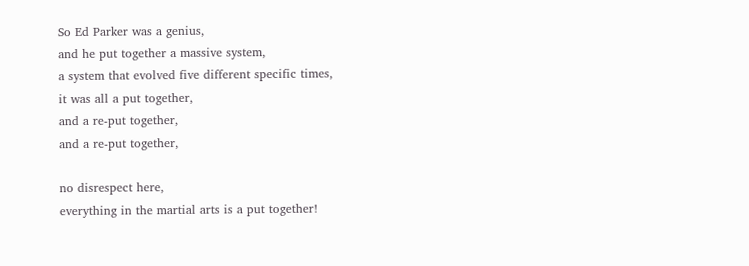So Ed Parker was a genius,
and he put together a massive system,
a system that evolved five different specific times,
it was all a put together,
and a re-put together,
and a re-put together,

no disrespect here,
everything in the martial arts is a put together!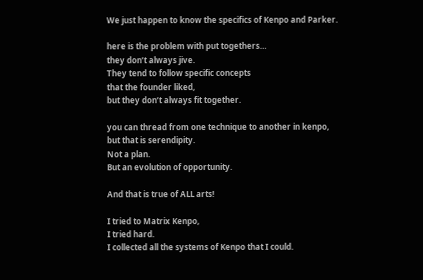We just happen to know the specifics of Kenpo and Parker.

here is the problem with put togethers…
they don’t always jive.
They tend to follow specific concepts
that the founder liked,
but they don’t always fit together.

you can thread from one technique to another in kenpo,
but that is serendipity.
Not a plan.
But an evolution of opportunity.

And that is true of ALL arts!

I tried to Matrix Kenpo,
I tried hard.
I collected all the systems of Kenpo that I could.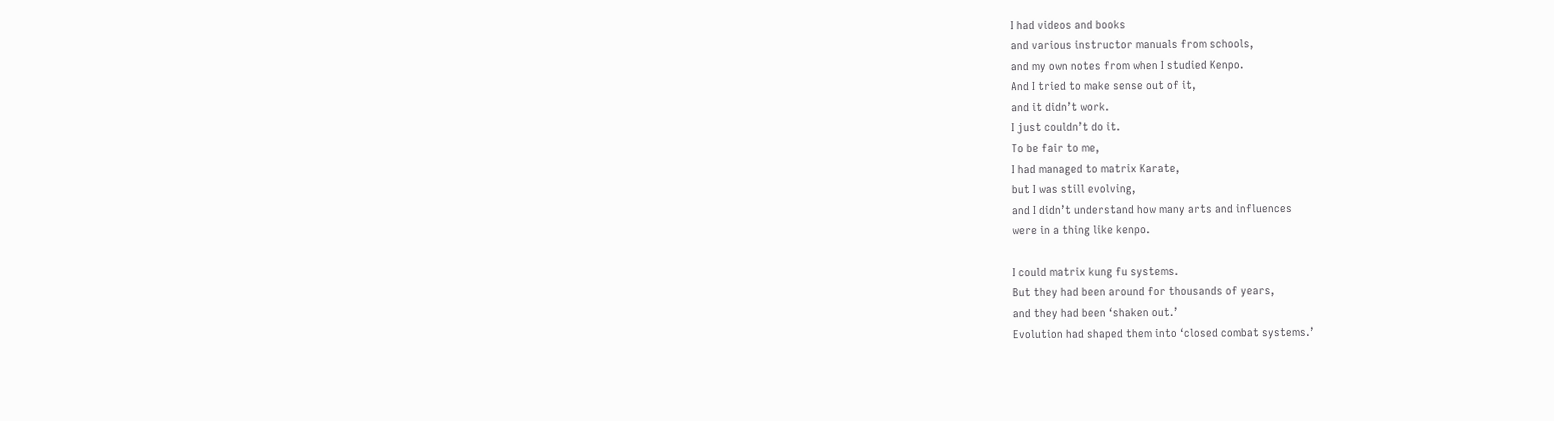I had videos and books
and various instructor manuals from schools,
and my own notes from when I studied Kenpo.
And I tried to make sense out of it,
and it didn’t work.
I just couldn’t do it.
To be fair to me,
I had managed to matrix Karate,
but I was still evolving,
and I didn’t understand how many arts and influences
were in a thing like kenpo.

I could matrix kung fu systems.
But they had been around for thousands of years,
and they had been ‘shaken out.’
Evolution had shaped them into ‘closed combat systems.’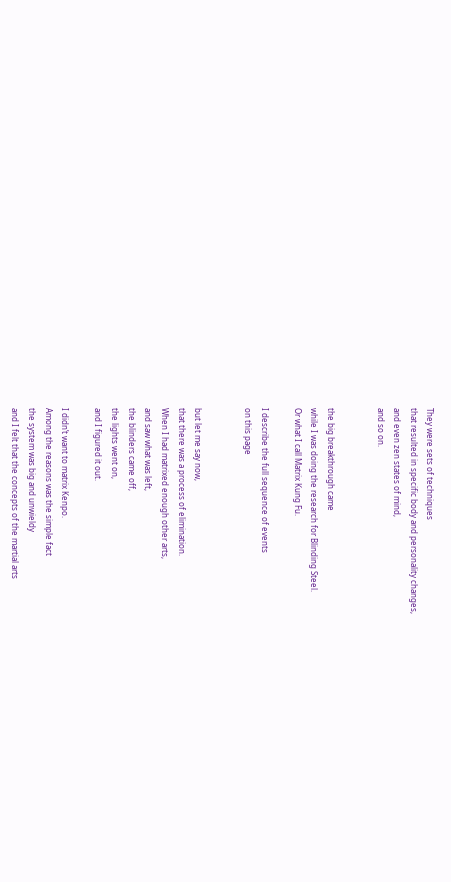They were sets of techniques
that resulted in specific body and personality changes,
and even zen states of mind,
and so on.


the big breakthrough came
while I was doing the research for Blinding Steel.
Or what I call Matrix Kung Fu.

I describe the full sequence of events
on this page


but let me say now,
that there was a process of elimination.
When I had matrixed enough other arts,
and saw what was left,
the blinders came off,
the lights went on,
and I figured it out.

I didn’t want to matrix Kenpo.
Among the reasons was the simple fact
the system was big and unwieldy
and I felt that the concepts of the martial arts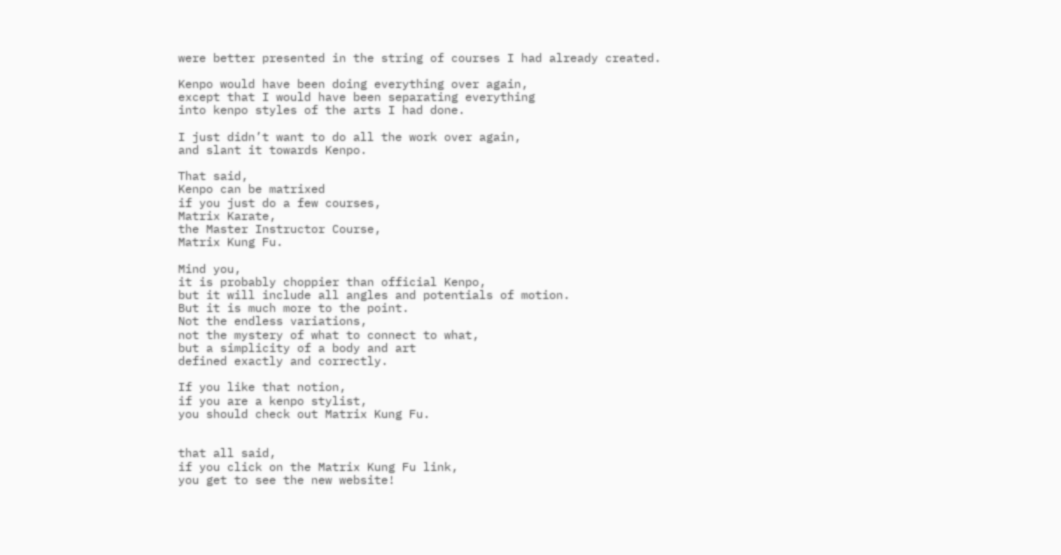were better presented in the string of courses I had already created.

Kenpo would have been doing everything over again,
except that I would have been separating everything
into kenpo styles of the arts I had done.

I just didn’t want to do all the work over again,
and slant it towards Kenpo.

That said,
Kenpo can be matrixed
if you just do a few courses,
Matrix Karate,
the Master Instructor Course,
Matrix Kung Fu.

Mind you,
it is probably choppier than official Kenpo,
but it will include all angles and potentials of motion.
But it is much more to the point.
Not the endless variations,
not the mystery of what to connect to what,
but a simplicity of a body and art
defined exactly and correctly.

If you like that notion,
if you are a kenpo stylist,
you should check out Matrix Kung Fu.


that all said,
if you click on the Matrix Kung Fu link,
you get to see the new website!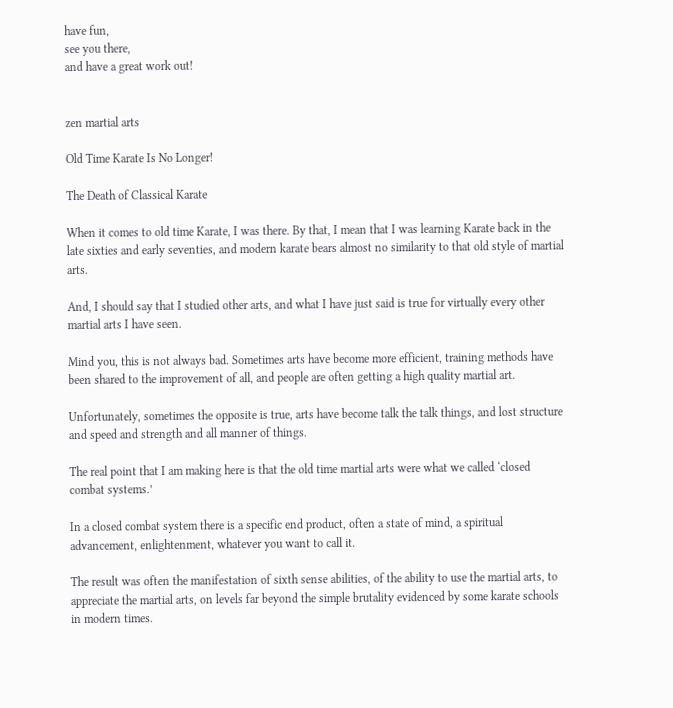have fun,
see you there,
and have a great work out!


zen martial arts

Old Time Karate Is No Longer!

The Death of Classical Karate

When it comes to old time Karate, I was there. By that, I mean that I was learning Karate back in the late sixties and early seventies, and modern karate bears almost no similarity to that old style of martial arts.

And, I should say that I studied other arts, and what I have just said is true for virtually every other martial arts I have seen.

Mind you, this is not always bad. Sometimes arts have become more efficient, training methods have been shared to the improvement of all, and people are often getting a high quality martial art.

Unfortunately, sometimes the opposite is true, arts have become talk the talk things, and lost structure and speed and strength and all manner of things.

The real point that I am making here is that the old time martial arts were what we called ‘closed combat systems.’

In a closed combat system there is a specific end product, often a state of mind, a spiritual advancement, enlightenment, whatever you want to call it.

The result was often the manifestation of sixth sense abilities, of the ability to use the martial arts, to appreciate the martial arts, on levels far beyond the simple brutality evidenced by some karate schools in modern times.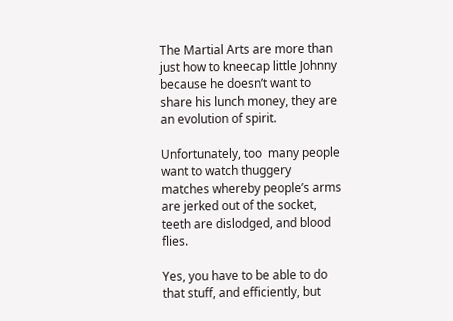The Martial Arts are more than just how to kneecap little Johnny because he doesn’t want to share his lunch money, they are an evolution of spirit.

Unfortunately, too  many people want to watch thuggery matches whereby people’s arms are jerked out of the socket, teeth are dislodged, and blood flies.

Yes, you have to be able to do that stuff, and efficiently, but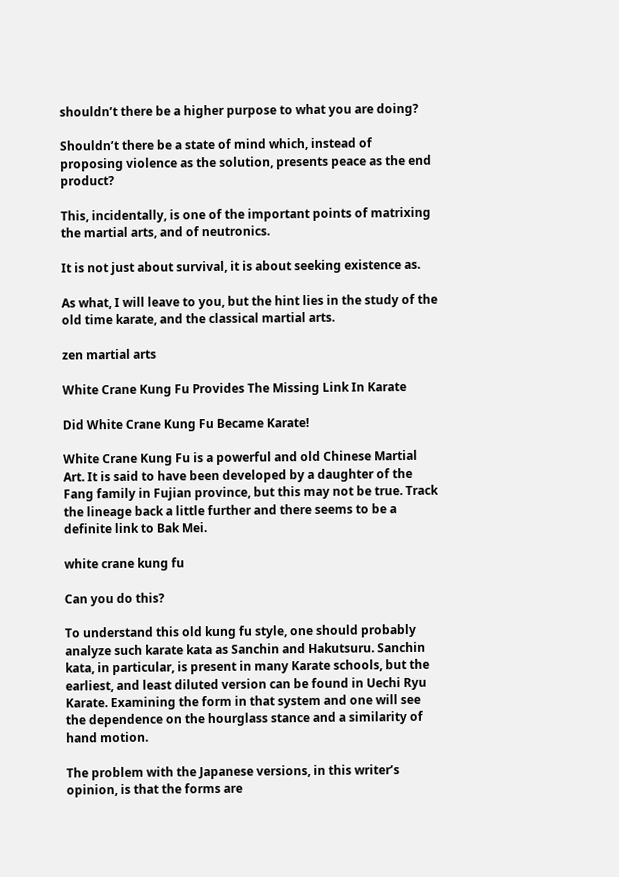shouldn’t there be a higher purpose to what you are doing?

Shouldn’t there be a state of mind which, instead of proposing violence as the solution, presents peace as the end product?

This, incidentally, is one of the important points of matrixing the martial arts, and of neutronics.

It is not just about survival, it is about seeking existence as.

As what, I will leave to you, but the hint lies in the study of the old time karate, and the classical martial arts.

zen martial arts

White Crane Kung Fu Provides The Missing Link In Karate

Did White Crane Kung Fu Became Karate!

White Crane Kung Fu is a powerful and old Chinese Martial Art. It is said to have been developed by a daughter of the Fang family in Fujian province, but this may not be true. Track the lineage back a little further and there seems to be a definite link to Bak Mei.

white crane kung fu

Can you do this?

To understand this old kung fu style, one should probably analyze such karate kata as Sanchin and Hakutsuru. Sanchin kata, in particular, is present in many Karate schools, but the earliest, and least diluted version can be found in Uechi Ryu Karate. Examining the form in that system and one will see the dependence on the hourglass stance and a similarity of hand motion.

The problem with the Japanese versions, in this writer’s opinion, is that the forms are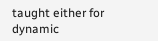taught either for dynamic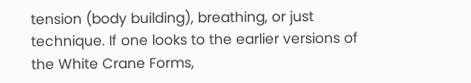tension (body building), breathing, or just technique. If one looks to the earlier versions of the White Crane Forms,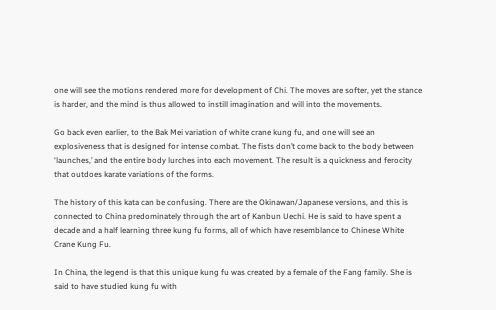one will see the motions rendered more for development of Chi. The moves are softer, yet the stance is harder, and the mind is thus allowed to instill imagination and will into the movements.

Go back even earlier, to the Bak Mei variation of white crane kung fu, and one will see an explosiveness that is designed for intense combat. The fists don’t come back to the body between ‘launches,’ and the entire body lurches into each movement. The result is a quickness and ferocity that outdoes karate variations of the forms.

The history of this kata can be confusing. There are the Okinawan/Japanese versions, and this is connected to China predominately through the art of Kanbun Uechi. He is said to have spent a decade and a half learning three kung fu forms, all of which have resemblance to Chinese White Crane Kung Fu.

In China, the legend is that this unique kung fu was created by a female of the Fang family. She is said to have studied kung fu with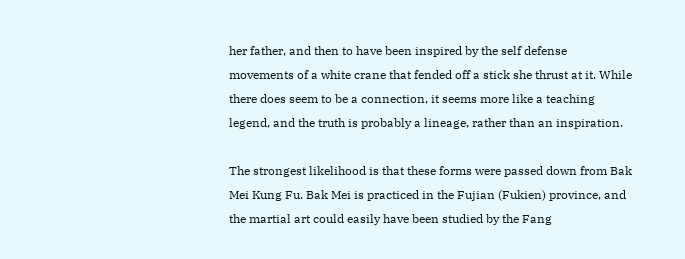her father, and then to have been inspired by the self defense movements of a white crane that fended off a stick she thrust at it. While there does seem to be a connection, it seems more like a teaching legend, and the truth is probably a lineage, rather than an inspiration.

The strongest likelihood is that these forms were passed down from Bak Mei Kung Fu. Bak Mei is practiced in the Fujian (Fukien) province, and the martial art could easily have been studied by the Fang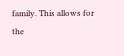family. This allows for the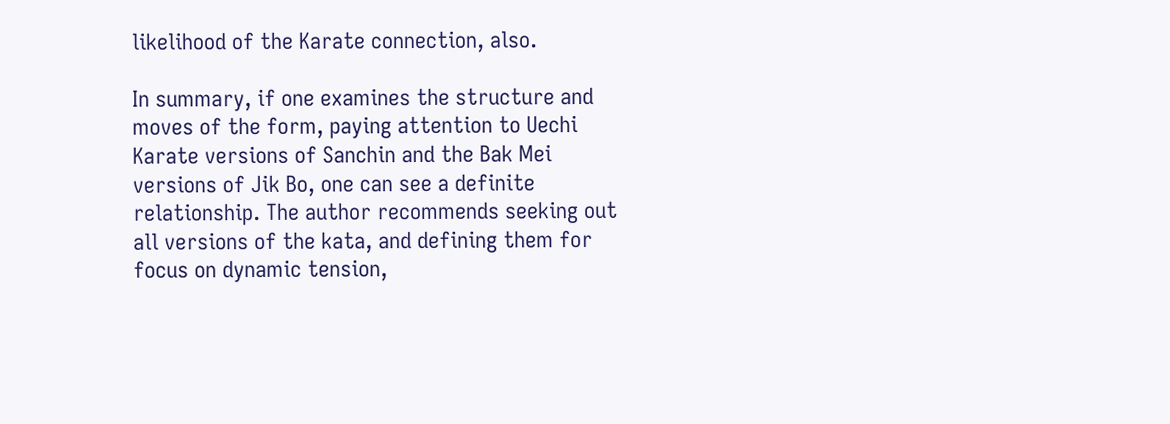likelihood of the Karate connection, also.

In summary, if one examines the structure and moves of the form, paying attention to Uechi Karate versions of Sanchin and the Bak Mei versions of Jik Bo, one can see a definite relationship. The author recommends seeking out all versions of the kata, and defining them for focus on dynamic tension,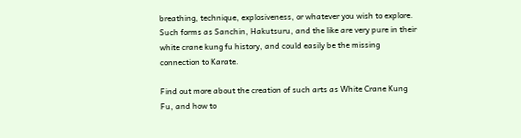breathing, technique, explosiveness, or whatever you wish to explore. Such forms as Sanchin, Hakutsuru, and the like are very pure in their white crane kung fu history, and could easily be the missing connection to Karate.

Find out more about the creation of such arts as White Crane Kung Fu, and how to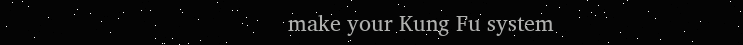make your Kung Fu system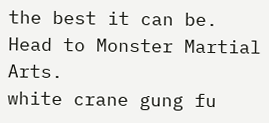the best it can be. Head to Monster Martial Arts.
white crane gung fu